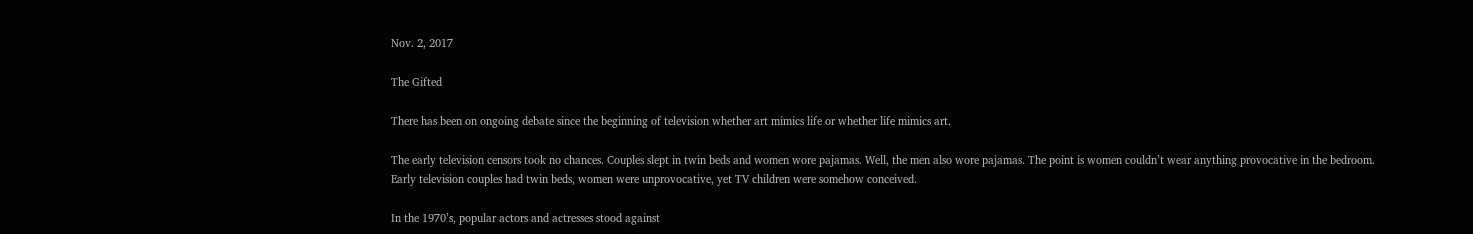Nov. 2, 2017

The Gifted

There has been on ongoing debate since the beginning of television whether art mimics life or whether life mimics art.

The early television censors took no chances. Couples slept in twin beds and women wore pajamas. Well, the men also wore pajamas. The point is women couldn’t wear anything provocative in the bedroom. Early television couples had twin beds, women were unprovocative, yet TV children were somehow conceived.

In the 1970’s, popular actors and actresses stood against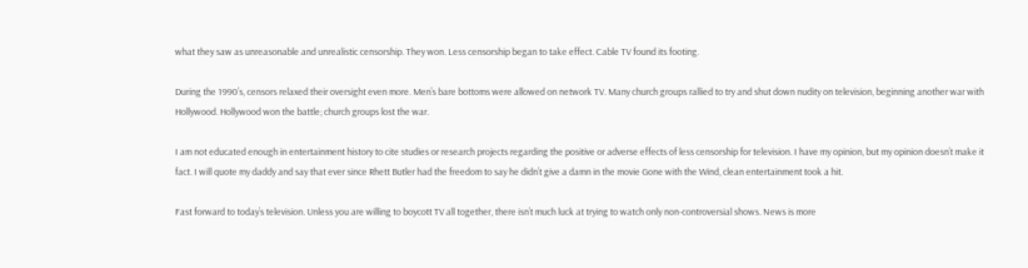what they saw as unreasonable and unrealistic censorship. They won. Less censorship began to take effect. Cable TV found its footing.

During the 1990’s, censors relaxed their oversight even more. Men’s bare bottoms were allowed on network TV. Many church groups rallied to try and shut down nudity on television, beginning another war with Hollywood. Hollywood won the battle; church groups lost the war.

I am not educated enough in entertainment history to cite studies or research projects regarding the positive or adverse effects of less censorship for television. I have my opinion, but my opinion doesn’t make it fact. I will quote my daddy and say that ever since Rhett Butler had the freedom to say he didn’t give a damn in the movie Gone with the Wind, clean entertainment took a hit.

Fast forward to today’s television. Unless you are willing to boycott TV all together, there isn’t much luck at trying to watch only non-controversial shows. News is more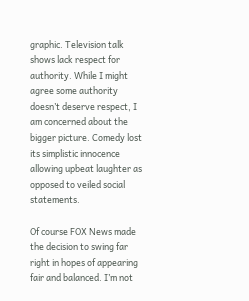graphic. Television talk shows lack respect for authority. While I might agree some authority doesn’t deserve respect, I am concerned about the bigger picture. Comedy lost its simplistic innocence allowing upbeat laughter as opposed to veiled social statements.

Of course FOX News made the decision to swing far right in hopes of appearing fair and balanced. I’m not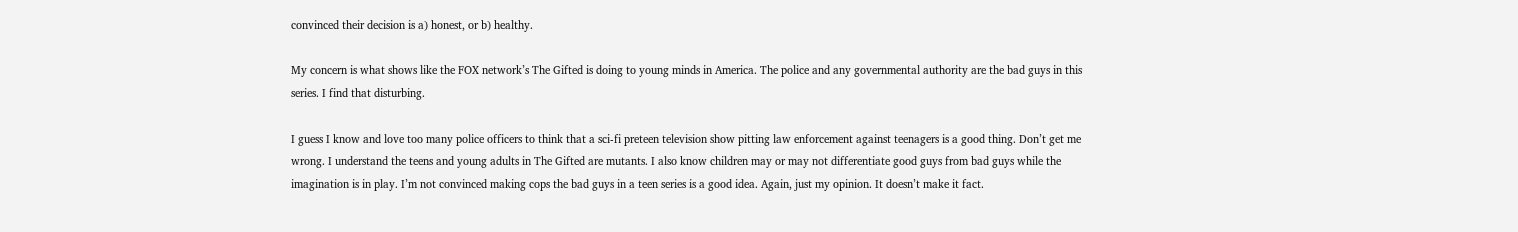convinced their decision is a) honest, or b) healthy.

My concern is what shows like the FOX network’s The Gifted is doing to young minds in America. The police and any governmental authority are the bad guys in this series. I find that disturbing.

I guess I know and love too many police officers to think that a sci-fi preteen television show pitting law enforcement against teenagers is a good thing. Don’t get me wrong. I understand the teens and young adults in The Gifted are mutants. I also know children may or may not differentiate good guys from bad guys while the imagination is in play. I’m not convinced making cops the bad guys in a teen series is a good idea. Again, just my opinion. It doesn’t make it fact.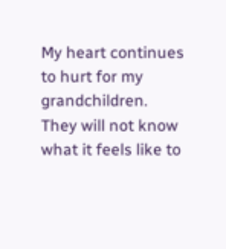My heart continues to hurt for my grandchildren. They will not know what it feels like to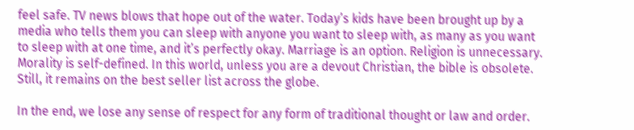feel safe. TV news blows that hope out of the water. Today’s kids have been brought up by a media who tells them you can sleep with anyone you want to sleep with, as many as you want to sleep with at one time, and it’s perfectly okay. Marriage is an option. Religion is unnecessary. Morality is self-defined. In this world, unless you are a devout Christian, the bible is obsolete. Still, it remains on the best seller list across the globe.

In the end, we lose any sense of respect for any form of traditional thought or law and order.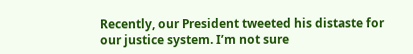Recently, our President tweeted his distaste for our justice system. I’m not sure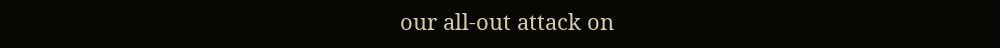our all-out attack on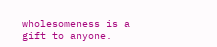wholesomeness is a gift to anyone.